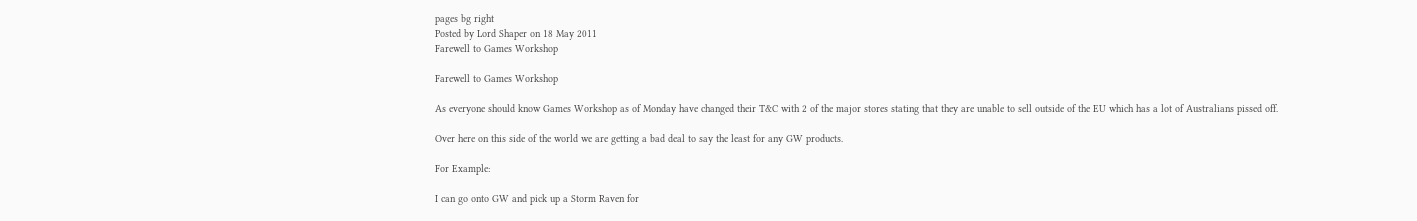pages bg right
Posted by Lord Shaper on 18 May 2011
Farewell to Games Workshop

Farewell to Games Workshop

As everyone should know Games Workshop as of Monday have changed their T&C with 2 of the major stores stating that they are unable to sell outside of the EU which has a lot of Australians pissed off.

Over here on this side of the world we are getting a bad deal to say the least for any GW products.

For Example:

I can go onto GW and pick up a Storm Raven for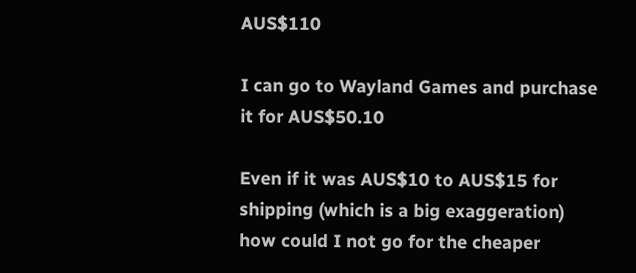AUS$110

I can go to Wayland Games and purchase it for AUS$50.10

Even if it was AUS$10 to AUS$15 for shipping (which is a big exaggeration) how could I not go for the cheaper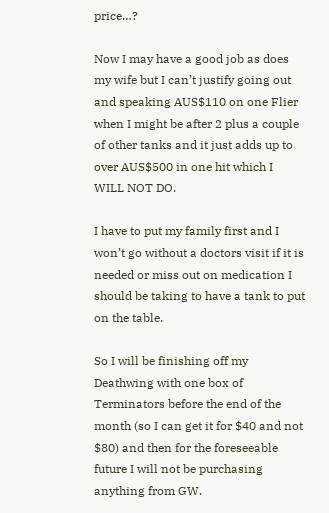price…?

Now I may have a good job as does my wife but I can’t justify going out and speaking AUS$110 on one Flier when I might be after 2 plus a couple of other tanks and it just adds up to over AUS$500 in one hit which I WILL NOT DO.

I have to put my family first and I won’t go without a doctors visit if it is needed or miss out on medication I should be taking to have a tank to put on the table.

So I will be finishing off my Deathwing with one box of Terminators before the end of the month (so I can get it for $40 and not $80) and then for the foreseeable future I will not be purchasing anything from GW.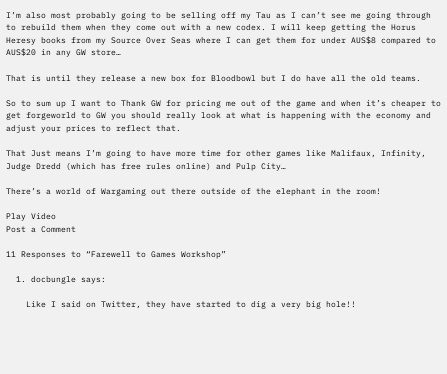I’m also most probably going to be selling off my Tau as I can’t see me going through to rebuild them when they come out with a new codex. I will keep getting the Horus Heresy books from my Source Over Seas where I can get them for under AUS$8 compared to AUS$20 in any GW store…

That is until they release a new box for Bloodbowl but I do have all the old teams.

So to sum up I want to Thank GW for pricing me out of the game and when it’s cheaper to get forgeworld to GW you should really look at what is happening with the economy and adjust your prices to reflect that.

That Just means I’m going to have more time for other games like Malifaux, Infinity, Judge Dredd (which has free rules online) and Pulp City…

There’s a world of Wargaming out there outside of the elephant in the room!

Play Video
Post a Comment

11 Responses to “Farewell to Games Workshop”

  1. docbungle says:

    Like I said on Twitter, they have started to dig a very big hole!!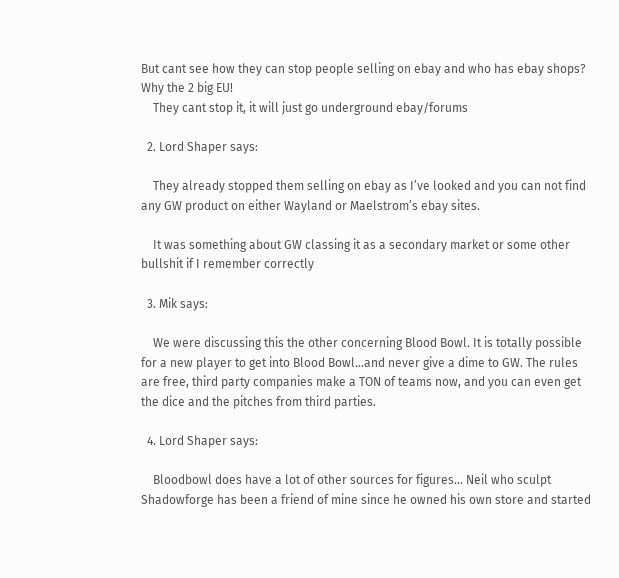But cant see how they can stop people selling on ebay and who has ebay shops? Why the 2 big EU!
    They cant stop it, it will just go underground ebay/forums

  2. Lord Shaper says:

    They already stopped them selling on ebay as I’ve looked and you can not find any GW product on either Wayland or Maelstrom’s ebay sites.

    It was something about GW classing it as a secondary market or some other bullshit if I remember correctly

  3. Mik says:

    We were discussing this the other concerning Blood Bowl. It is totally possible for a new player to get into Blood Bowl…and never give a dime to GW. The rules are free, third party companies make a TON of teams now, and you can even get the dice and the pitches from third parties.

  4. Lord Shaper says:

    Bloodbowl does have a lot of other sources for figures… Neil who sculpt Shadowforge has been a friend of mine since he owned his own store and started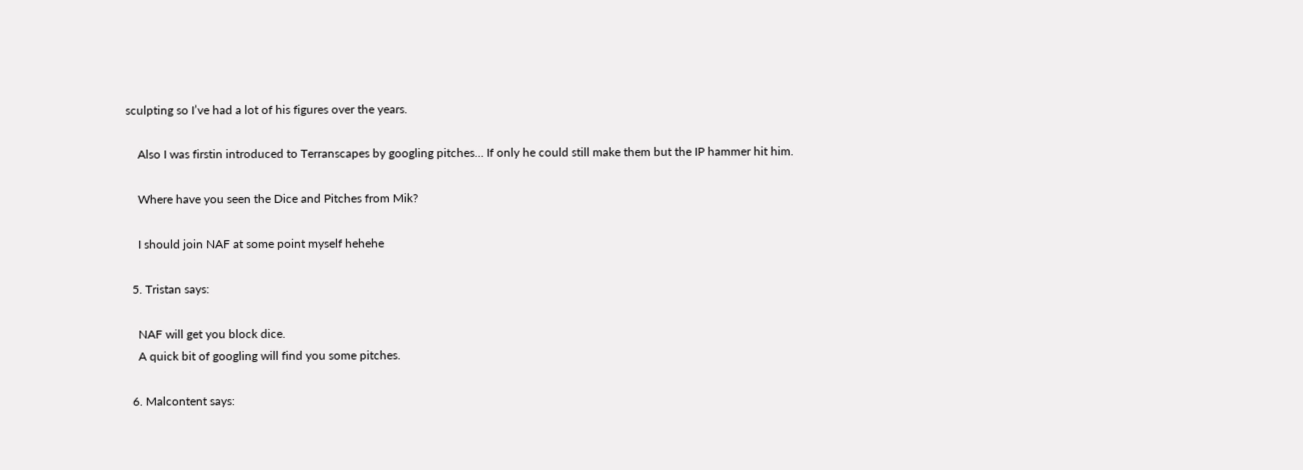sculpting so I’ve had a lot of his figures over the years.

    Also I was firstin introduced to Terranscapes by googling pitches… If only he could still make them but the IP hammer hit him.

    Where have you seen the Dice and Pitches from Mik?

    I should join NAF at some point myself hehehe

  5. Tristan says:

    NAF will get you block dice.
    A quick bit of googling will find you some pitches.

  6. Malcontent says: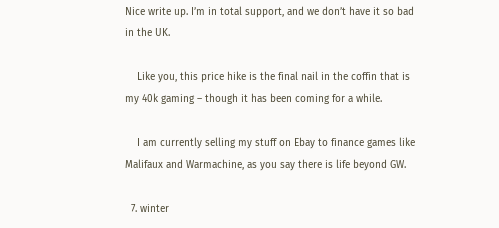Nice write up. I’m in total support, and we don’t have it so bad in the UK.

    Like you, this price hike is the final nail in the coffin that is my 40k gaming – though it has been coming for a while.

    I am currently selling my stuff on Ebay to finance games like Malifaux and Warmachine, as you say there is life beyond GW.

  7. winter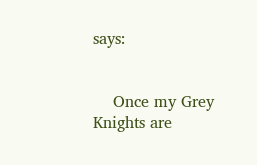says:


    Once my Grey Knights are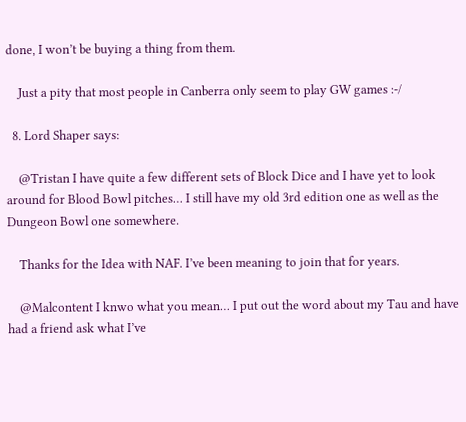done, I won’t be buying a thing from them.

    Just a pity that most people in Canberra only seem to play GW games :-/

  8. Lord Shaper says:

    @Tristan I have quite a few different sets of Block Dice and I have yet to look around for Blood Bowl pitches… I still have my old 3rd edition one as well as the Dungeon Bowl one somewhere.

    Thanks for the Idea with NAF. I’ve been meaning to join that for years.

    @Malcontent I knwo what you mean… I put out the word about my Tau and have had a friend ask what I’ve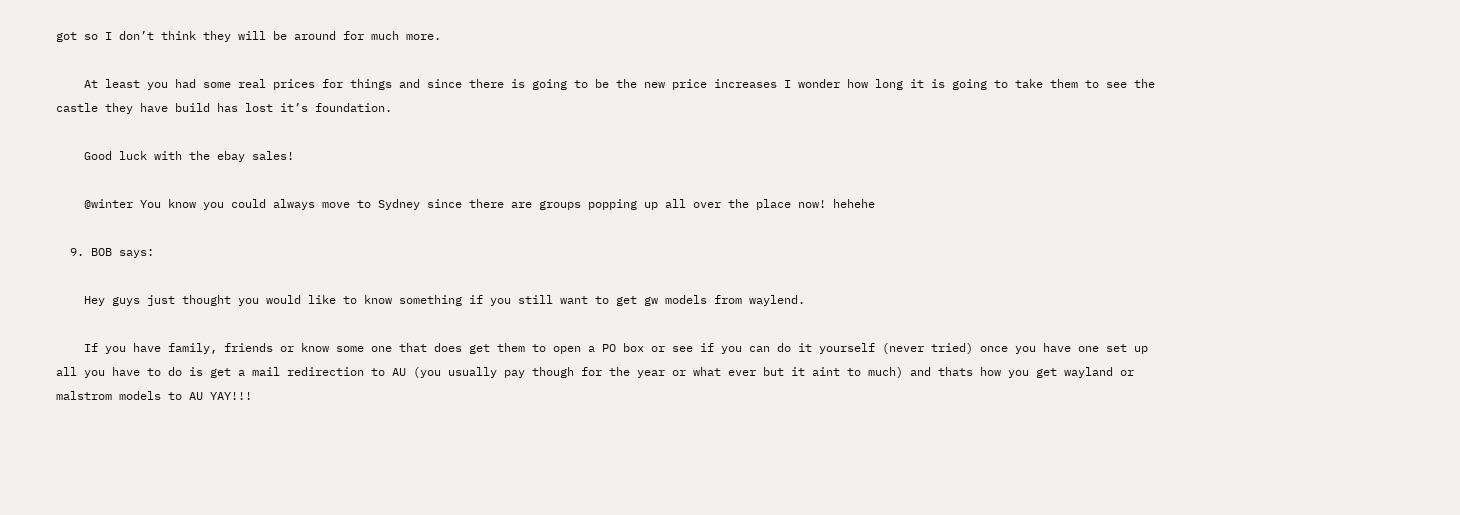got so I don’t think they will be around for much more.

    At least you had some real prices for things and since there is going to be the new price increases I wonder how long it is going to take them to see the castle they have build has lost it’s foundation.

    Good luck with the ebay sales!

    @winter You know you could always move to Sydney since there are groups popping up all over the place now! hehehe

  9. BOB says:

    Hey guys just thought you would like to know something if you still want to get gw models from waylend.

    If you have family, friends or know some one that does get them to open a PO box or see if you can do it yourself (never tried) once you have one set up all you have to do is get a mail redirection to AU (you usually pay though for the year or what ever but it aint to much) and thats how you get wayland or malstrom models to AU YAY!!!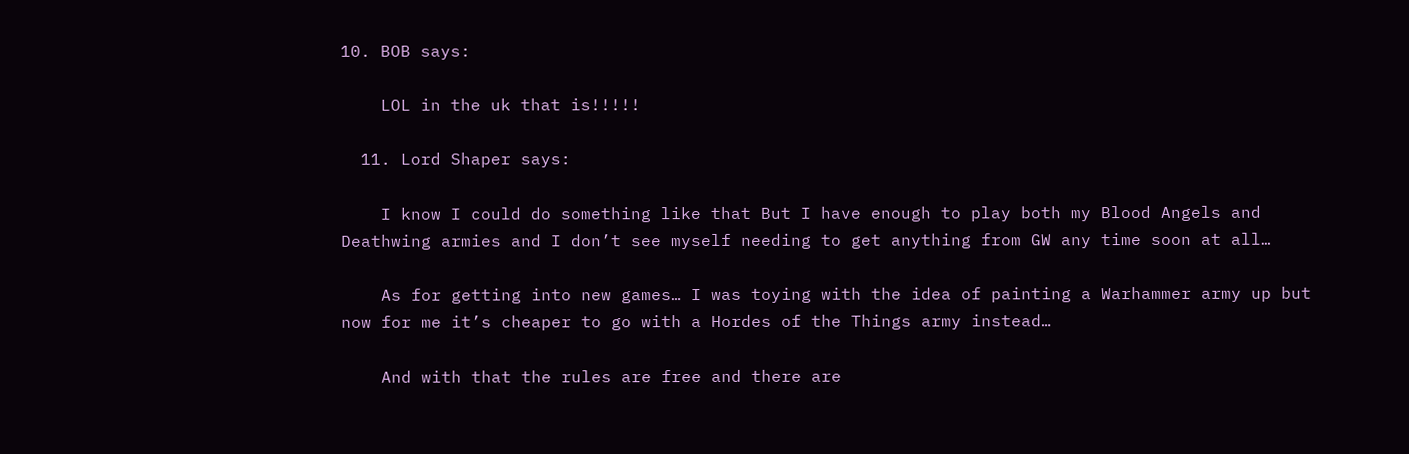10. BOB says:

    LOL in the uk that is!!!!!

  11. Lord Shaper says:

    I know I could do something like that But I have enough to play both my Blood Angels and Deathwing armies and I don’t see myself needing to get anything from GW any time soon at all…

    As for getting into new games… I was toying with the idea of painting a Warhammer army up but now for me it’s cheaper to go with a Hordes of the Things army instead…

    And with that the rules are free and there are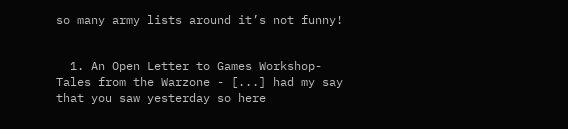so many army lists around it’s not funny!


  1. An Open Letter to Games Workshop- Tales from the Warzone - [...] had my say that you saw yesterday so here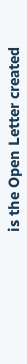is the Open Letter created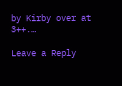by Kirby over at 3++.…

Leave a Reply